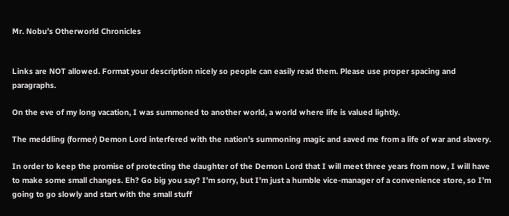Mr. Nobu’s Otherworld Chronicles


Links are NOT allowed. Format your description nicely so people can easily read them. Please use proper spacing and paragraphs.

On the eve of my long vacation, I was summoned to another world, a world where life is valued lightly.

The meddling (former) Demon Lord interfered with the nation’s summoning magic and saved me from a life of war and slavery.

In order to keep the promise of protecting the daughter of the Demon Lord that I will meet three years from now, I will have to make some small changes. Eh? Go big you say? I’m sorry, but I’m just a humble vice-manager of a convenience store, so I’m going to go slowly and start with the small stuff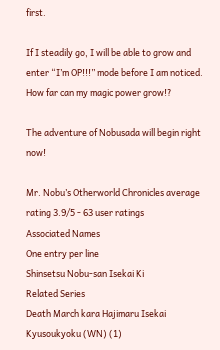first.

If I steadily go, I will be able to grow and enter “I’m OP!!!” mode before I am noticed. How far can my magic power grow!?

The adventure of Nobusada will begin right now!

Mr. Nobu’s Otherworld Chronicles average rating 3.9/5 - 63 user ratings
Associated Names
One entry per line
Shinsetsu Nobu-san Isekai Ki
Related Series
Death March kara Hajimaru Isekai Kyusoukyoku (WN) (1)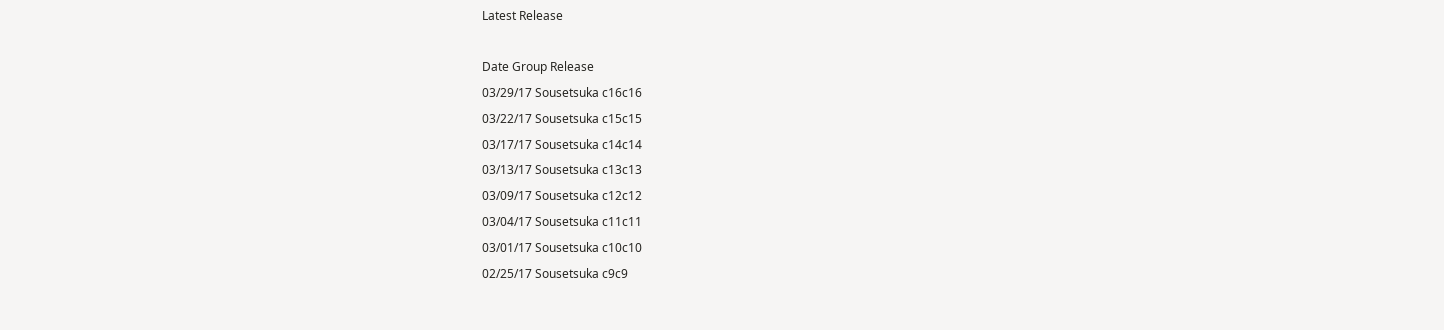Latest Release

Date Group Release
03/29/17 Sousetsuka c16c16
03/22/17 Sousetsuka c15c15
03/17/17 Sousetsuka c14c14
03/13/17 Sousetsuka c13c13
03/09/17 Sousetsuka c12c12
03/04/17 Sousetsuka c11c11
03/01/17 Sousetsuka c10c10
02/25/17 Sousetsuka c9c9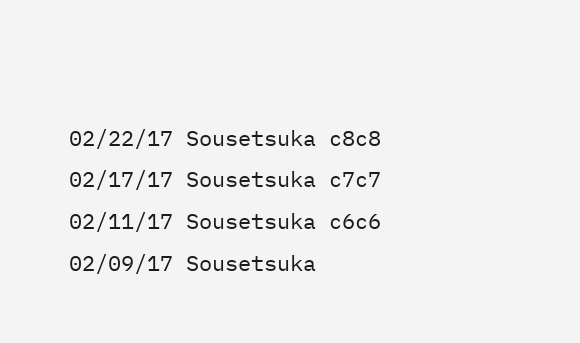02/22/17 Sousetsuka c8c8
02/17/17 Sousetsuka c7c7
02/11/17 Sousetsuka c6c6
02/09/17 Sousetsuka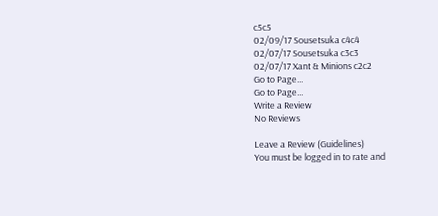c5c5
02/09/17 Sousetsuka c4c4
02/07/17 Sousetsuka c3c3
02/07/17 Xant & Minions c2c2
Go to Page...
Go to Page...
Write a Review
No Reviews

Leave a Review (Guidelines)
You must be logged in to rate and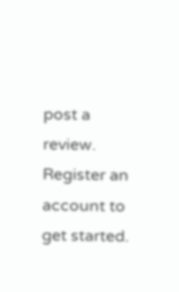post a review. Register an account to get started.